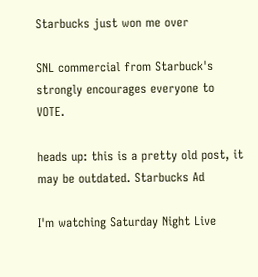Starbucks just won me over

SNL commercial from Starbuck's strongly encourages everyone to VOTE.

heads up: this is a pretty old post, it may be outdated. Starbucks Ad

I'm watching Saturday Night Live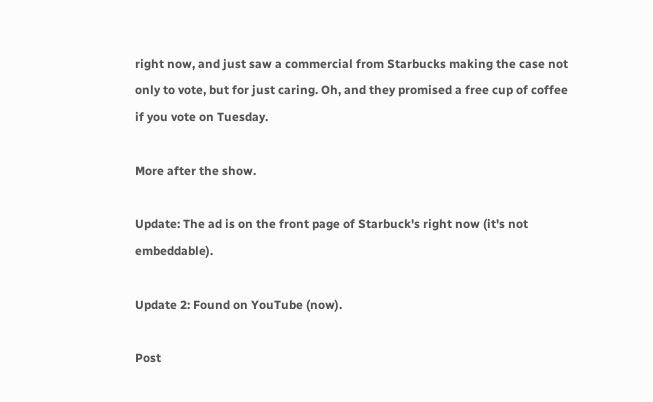right now, and just saw a commercial from Starbucks making the case not only to vote, but for just caring. Oh, and they promised a free cup of coffee if you vote on Tuesday.

More after the show.

Update: The ad is on the front page of Starbuck's right now (it's not embeddable).

Update 2: Found on YouTube (now).

Post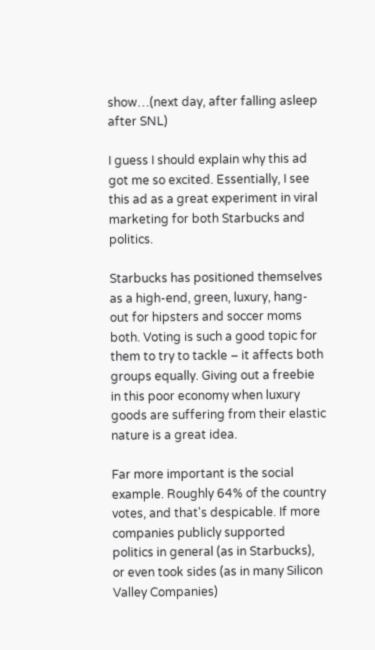show…(next day, after falling asleep after SNL)

I guess I should explain why this ad got me so excited. Essentially, I see this ad as a great experiment in viral marketing for both Starbucks and politics.

Starbucks has positioned themselves as a high-end, green, luxury, hang-out for hipsters and soccer moms both. Voting is such a good topic for them to try to tackle – it affects both groups equally. Giving out a freebie in this poor economy when luxury goods are suffering from their elastic nature is a great idea.

Far more important is the social example. Roughly 64% of the country votes, and that's despicable. If more companies publicly supported politics in general (as in Starbucks), or even took sides (as in many Silicon Valley Companies)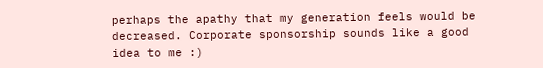perhaps the apathy that my generation feels would be decreased. Corporate sponsorship sounds like a good idea to me :)